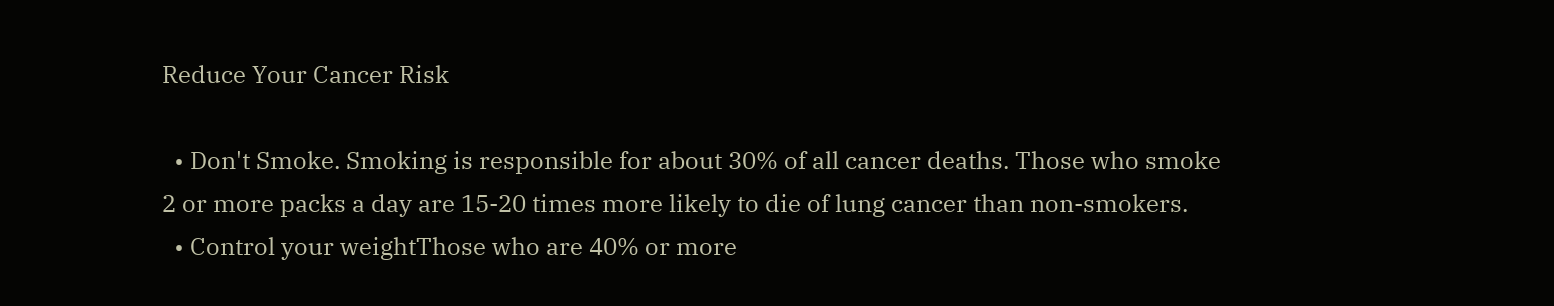Reduce Your Cancer Risk

  • Don't Smoke. Smoking is responsible for about 30% of all cancer deaths. Those who smoke 2 or more packs a day are 15-20 times more likely to die of lung cancer than non-smokers.
  • Control your weightThose who are 40% or more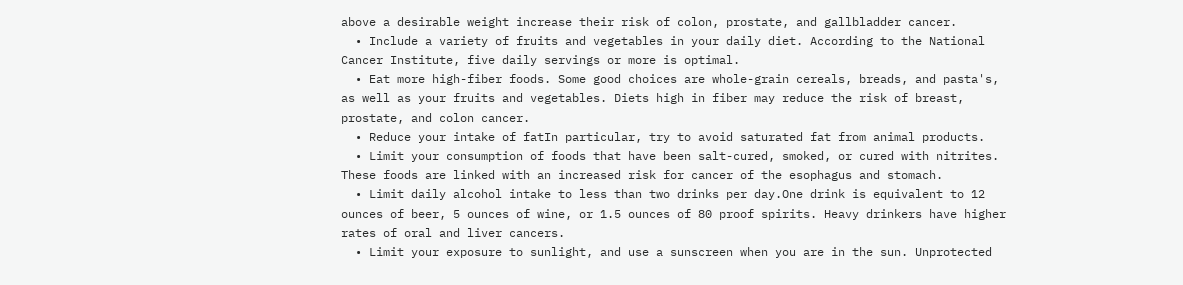above a desirable weight increase their risk of colon, prostate, and gallbladder cancer.
  • Include a variety of fruits and vegetables in your daily diet. According to the National Cancer Institute, five daily servings or more is optimal.
  • Eat more high-fiber foods. Some good choices are whole-grain cereals, breads, and pasta's, as well as your fruits and vegetables. Diets high in fiber may reduce the risk of breast, prostate, and colon cancer.
  • Reduce your intake of fatIn particular, try to avoid saturated fat from animal products.
  • Limit your consumption of foods that have been salt-cured, smoked, or cured with nitrites. These foods are linked with an increased risk for cancer of the esophagus and stomach.
  • Limit daily alcohol intake to less than two drinks per day.One drink is equivalent to 12 ounces of beer, 5 ounces of wine, or 1.5 ounces of 80 proof spirits. Heavy drinkers have higher rates of oral and liver cancers.
  • Limit your exposure to sunlight, and use a sunscreen when you are in the sun. Unprotected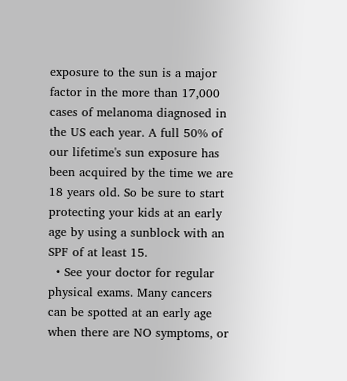exposure to the sun is a major factor in the more than 17,000 cases of melanoma diagnosed in the US each year. A full 50% of our lifetime's sun exposure has been acquired by the time we are 18 years old. So be sure to start protecting your kids at an early age by using a sunblock with an SPF of at least 15.
  • See your doctor for regular physical exams. Many cancers can be spotted at an early age when there are NO symptoms, or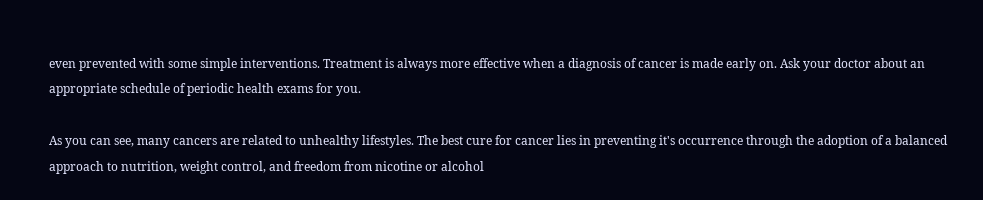even prevented with some simple interventions. Treatment is always more effective when a diagnosis of cancer is made early on. Ask your doctor about an appropriate schedule of periodic health exams for you.

As you can see, many cancers are related to unhealthy lifestyles. The best cure for cancer lies in preventing it's occurrence through the adoption of a balanced approach to nutrition, weight control, and freedom from nicotine or alcohol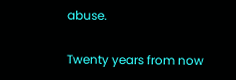abuse.

Twenty years from now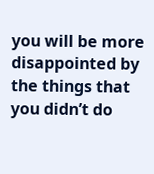you will be more disappointed by the things that you didn’t do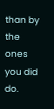than by the ones you did do.